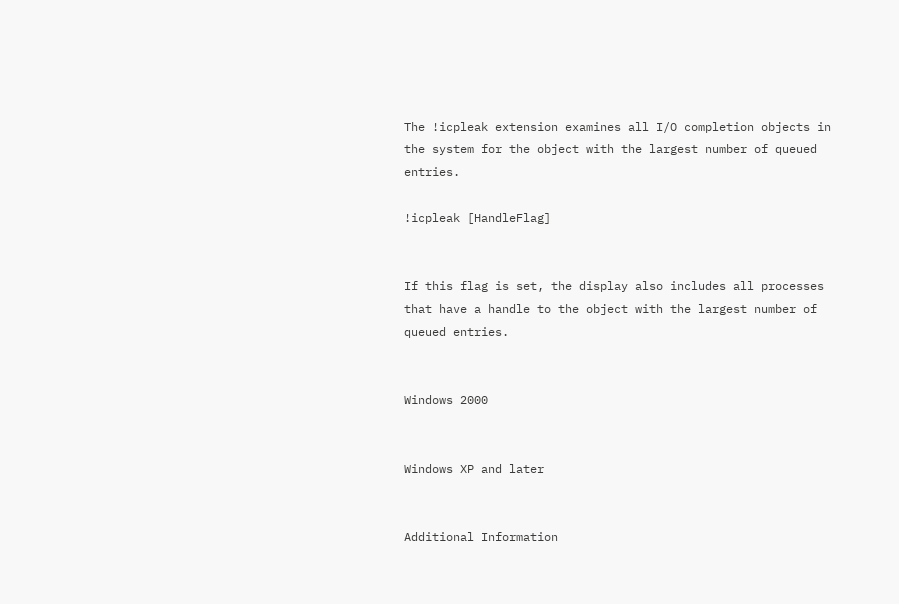The !icpleak extension examines all I/O completion objects in the system for the object with the largest number of queued entries.

!icpleak [HandleFlag]


If this flag is set, the display also includes all processes that have a handle to the object with the largest number of queued entries.


Windows 2000


Windows XP and later


Additional Information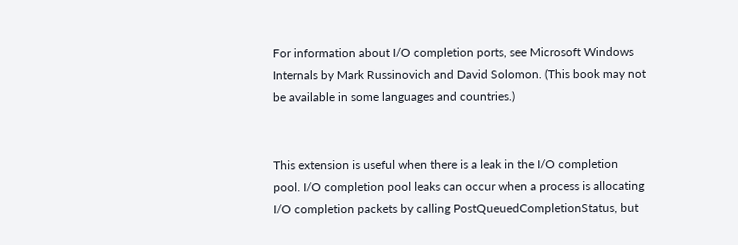For information about I/O completion ports, see Microsoft Windows Internals by Mark Russinovich and David Solomon. (This book may not be available in some languages and countries.)


This extension is useful when there is a leak in the I/O completion pool. I/O completion pool leaks can occur when a process is allocating I/O completion packets by calling PostQueuedCompletionStatus, but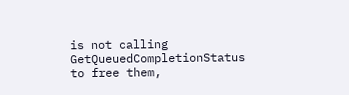is not calling GetQueuedCompletionStatus to free them,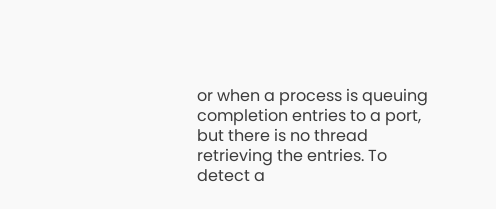or when a process is queuing completion entries to a port, but there is no thread retrieving the entries. To detect a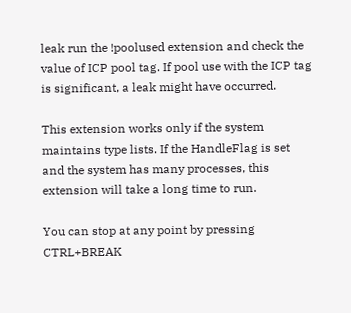leak run the !poolused extension and check the value of ICP pool tag. If pool use with the ICP tag is significant, a leak might have occurred.

This extension works only if the system maintains type lists. If the HandleFlag is set and the system has many processes, this extension will take a long time to run.

You can stop at any point by pressing CTRL+BREAK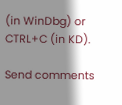(in WinDbg) or CTRL+C (in KD).

Send comments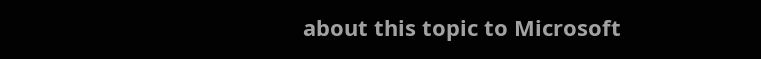about this topic to Microsoft